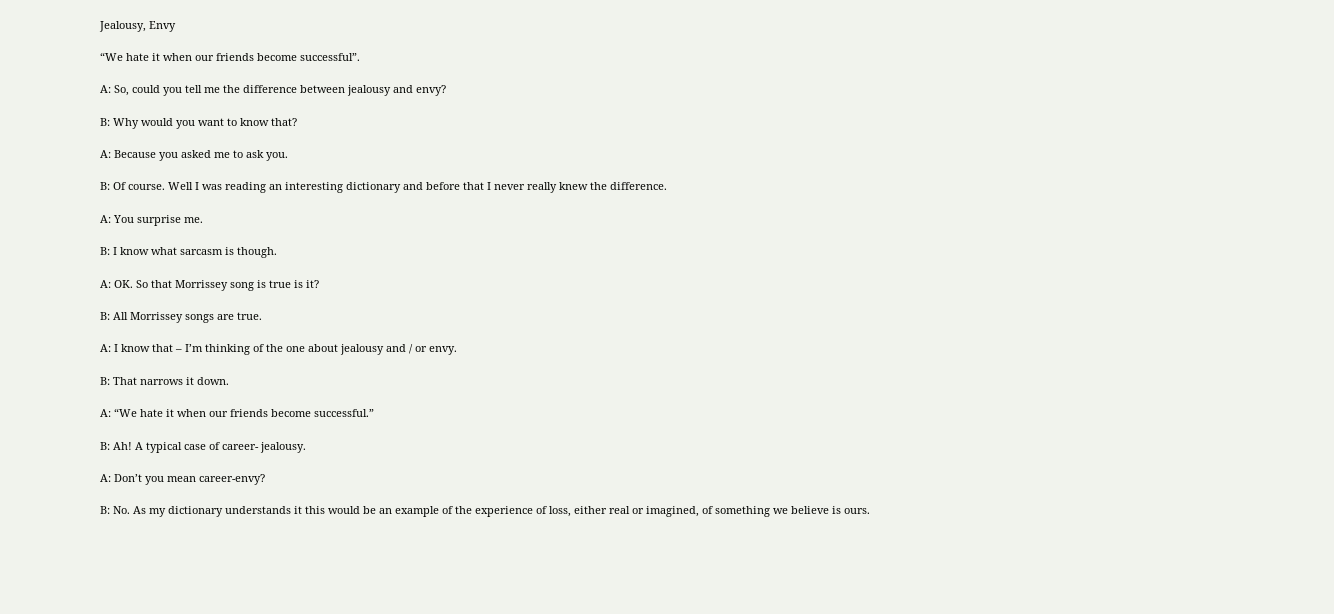Jealousy, Envy

“We hate it when our friends become successful”.

A: So, could you tell me the difference between jealousy and envy?

B: Why would you want to know that?

A: Because you asked me to ask you.

B: Of course. Well I was reading an interesting dictionary and before that I never really knew the difference.

A: You surprise me.

B: I know what sarcasm is though.

A: OK. So that Morrissey song is true is it?

B: All Morrissey songs are true.

A: I know that – I’m thinking of the one about jealousy and / or envy.

B: That narrows it down.

A: “We hate it when our friends become successful.”

B: Ah! A typical case of career- jealousy.

A: Don’t you mean career-envy?

B: No. As my dictionary understands it this would be an example of the experience of loss, either real or imagined, of something we believe is ours.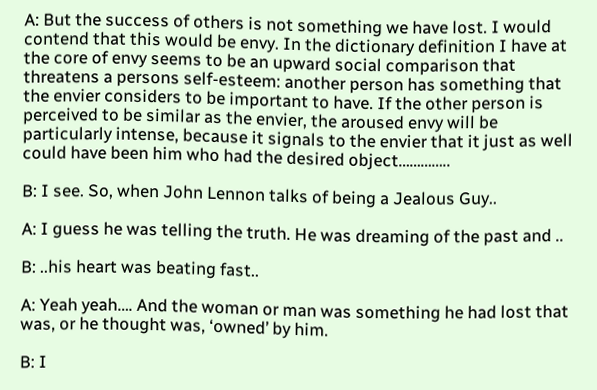A: But the success of others is not something we have lost. I would contend that this would be envy. In the dictionary definition I have at the core of envy seems to be an upward social comparison that threatens a persons self-esteem: another person has something that the envier considers to be important to have. If the other person is perceived to be similar as the envier, the aroused envy will be particularly intense, because it signals to the envier that it just as well could have been him who had the desired object…………..

B: I see. So, when John Lennon talks of being a Jealous Guy..

A: I guess he was telling the truth. He was dreaming of the past and ..

B: ..his heart was beating fast..

A: Yeah yeah…. And the woman or man was something he had lost that was, or he thought was, ‘owned’ by him.

B: I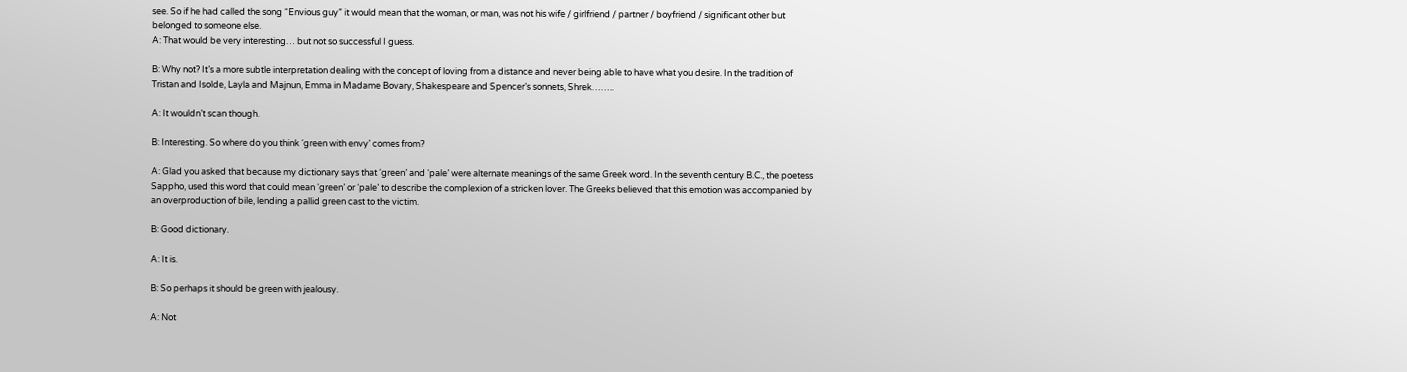see. So if he had called the song “Envious guy” it would mean that the woman, or man, was not his wife / girlfriend / partner / boyfriend / significant other but belonged to someone else.
A: That would be very interesting… but not so successful I guess.

B: Why not? It’s a more subtle interpretation dealing with the concept of loving from a distance and never being able to have what you desire. In the tradition of Tristan and Isolde, Layla and Majnun, Emma in Madame Bovary, Shakespeare and Spencer’s sonnets, Shrek……..

A: It wouldn’t scan though.

B: Interesting. So where do you think ‘green with envy’ comes from?

A: Glad you asked that because my dictionary says that ‘green’ and ‘pale’ were alternate meanings of the same Greek word. In the seventh century B.C., the poetess Sappho, used this word that could mean ‘green’ or ‘pale’ to describe the complexion of a stricken lover. The Greeks believed that this emotion was accompanied by an overproduction of bile, lending a pallid green cast to the victim.

B: Good dictionary.

A: It is.

B: So perhaps it should be green with jealousy.

A: Not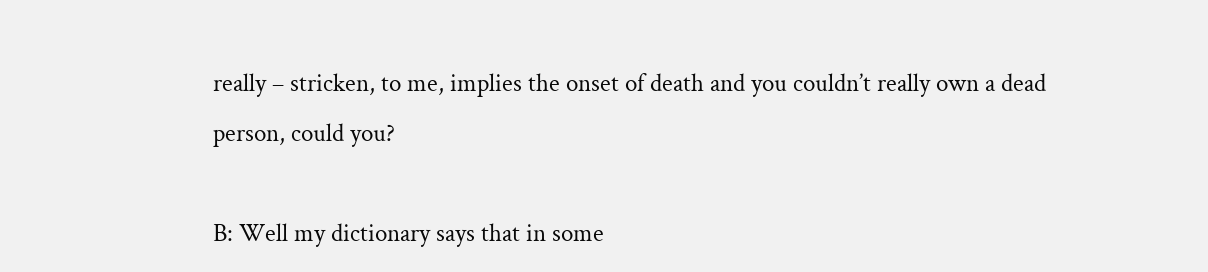really – stricken, to me, implies the onset of death and you couldn’t really own a dead person, could you?

B: Well my dictionary says that in some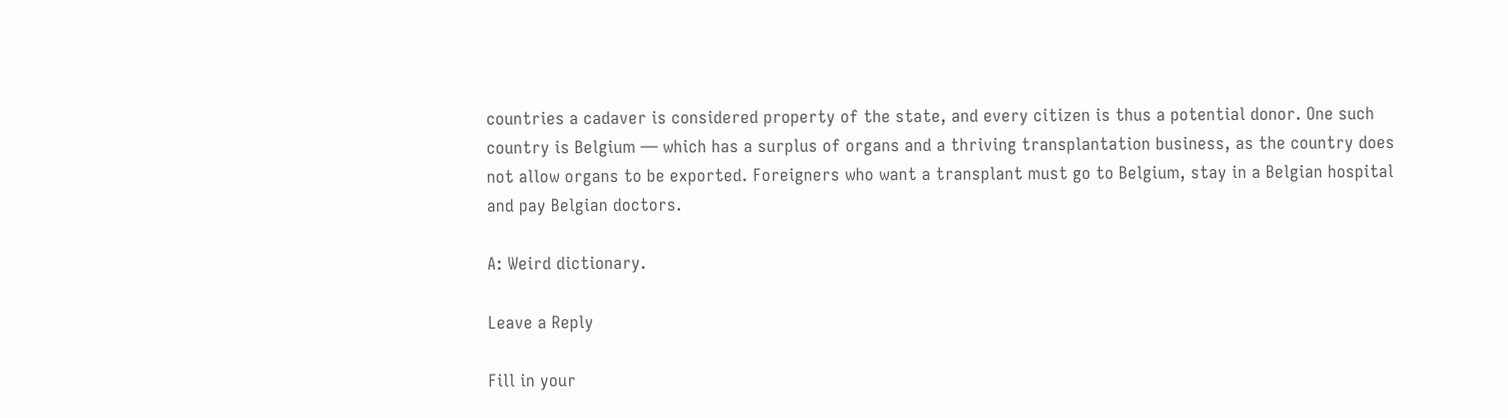countries a cadaver is considered property of the state, and every citizen is thus a potential donor. One such country is Belgium — which has a surplus of organs and a thriving transplantation business, as the country does not allow organs to be exported. Foreigners who want a transplant must go to Belgium, stay in a Belgian hospital and pay Belgian doctors.

A: Weird dictionary.

Leave a Reply

Fill in your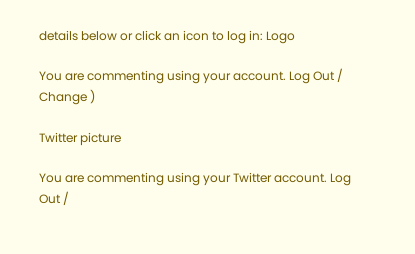details below or click an icon to log in: Logo

You are commenting using your account. Log Out /  Change )

Twitter picture

You are commenting using your Twitter account. Log Out /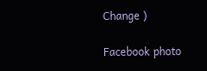Change )

Facebook photo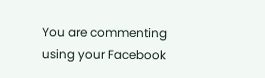You are commenting using your Facebook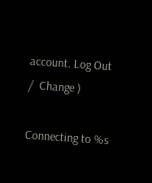account. Log Out /  Change )

Connecting to %s